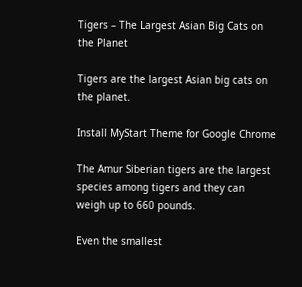Tigers – The Largest Asian Big Cats on the Planet

Tigers are the largest Asian big cats on the planet.

Install MyStart Theme for Google Chrome

The Amur Siberian tigers are the largest species among tigers and they can weigh up to 660 pounds.

Even the smallest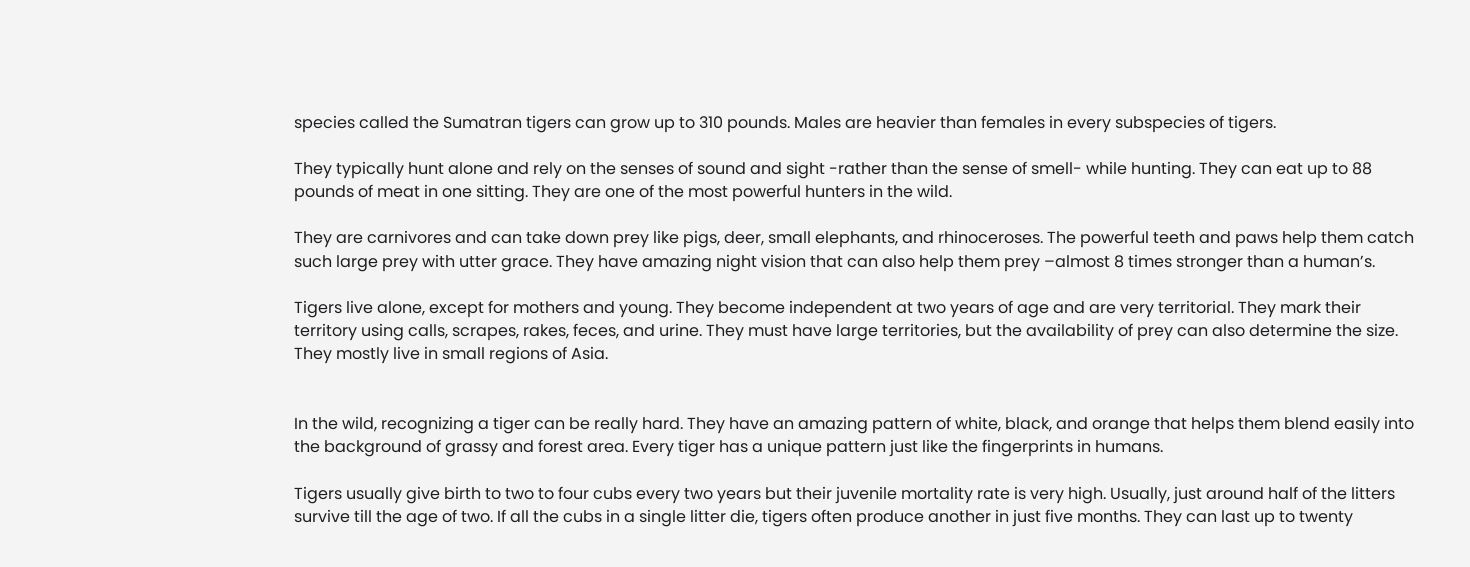species called the Sumatran tigers can grow up to 310 pounds. Males are heavier than females in every subspecies of tigers.

They typically hunt alone and rely on the senses of sound and sight -rather than the sense of smell- while hunting. They can eat up to 88 pounds of meat in one sitting. They are one of the most powerful hunters in the wild.

They are carnivores and can take down prey like pigs, deer, small elephants, and rhinoceroses. The powerful teeth and paws help them catch such large prey with utter grace. They have amazing night vision that can also help them prey –almost 8 times stronger than a human’s.

Tigers live alone, except for mothers and young. They become independent at two years of age and are very territorial. They mark their territory using calls, scrapes, rakes, feces, and urine. They must have large territories, but the availability of prey can also determine the size. They mostly live in small regions of Asia.


In the wild, recognizing a tiger can be really hard. They have an amazing pattern of white, black, and orange that helps them blend easily into the background of grassy and forest area. Every tiger has a unique pattern just like the fingerprints in humans.

Tigers usually give birth to two to four cubs every two years but their juvenile mortality rate is very high. Usually, just around half of the litters survive till the age of two. If all the cubs in a single litter die, tigers often produce another in just five months. They can last up to twenty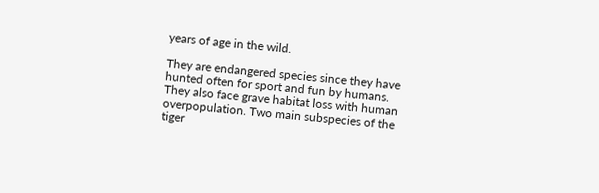years of age in the wild.

They are endangered species since they have hunted often for sport and fun by humans. They also face grave habitat loss with human overpopulation. Two main subspecies of the tiger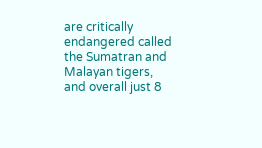are critically endangered called the Sumatran and Malayan tigers, and overall just 8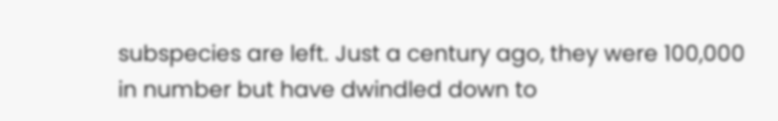subspecies are left. Just a century ago, they were 100,000 in number but have dwindled down to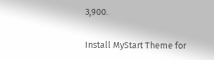3,900.

Install MyStart Theme for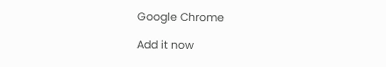Google Chrome

Add it now